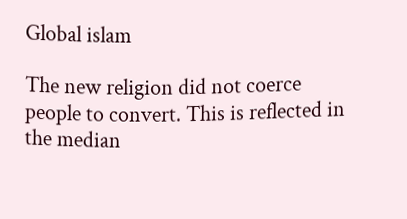Global islam

The new religion did not coerce people to convert. This is reflected in the median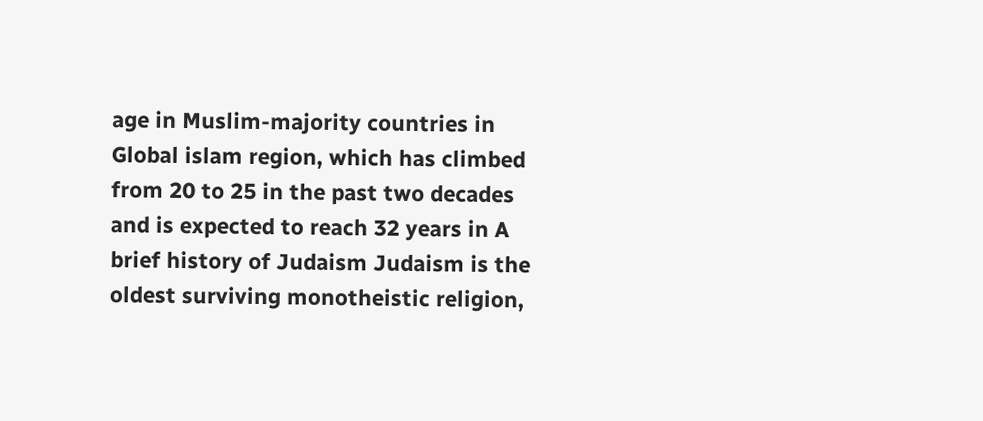age in Muslim-majority countries in Global islam region, which has climbed from 20 to 25 in the past two decades and is expected to reach 32 years in A brief history of Judaism Judaism is the oldest surviving monotheistic religion,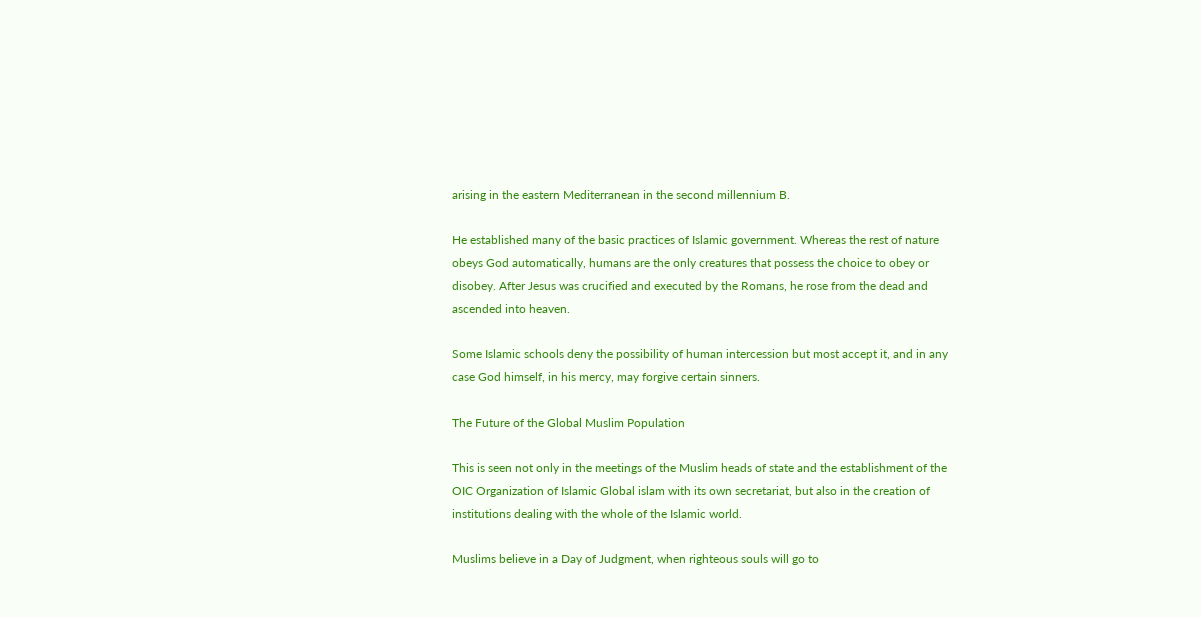arising in the eastern Mediterranean in the second millennium B.

He established many of the basic practices of Islamic government. Whereas the rest of nature obeys God automatically, humans are the only creatures that possess the choice to obey or disobey. After Jesus was crucified and executed by the Romans, he rose from the dead and ascended into heaven.

Some Islamic schools deny the possibility of human intercession but most accept it, and in any case God himself, in his mercy, may forgive certain sinners.

The Future of the Global Muslim Population

This is seen not only in the meetings of the Muslim heads of state and the establishment of the OIC Organization of Islamic Global islam with its own secretariat, but also in the creation of institutions dealing with the whole of the Islamic world.

Muslims believe in a Day of Judgment, when righteous souls will go to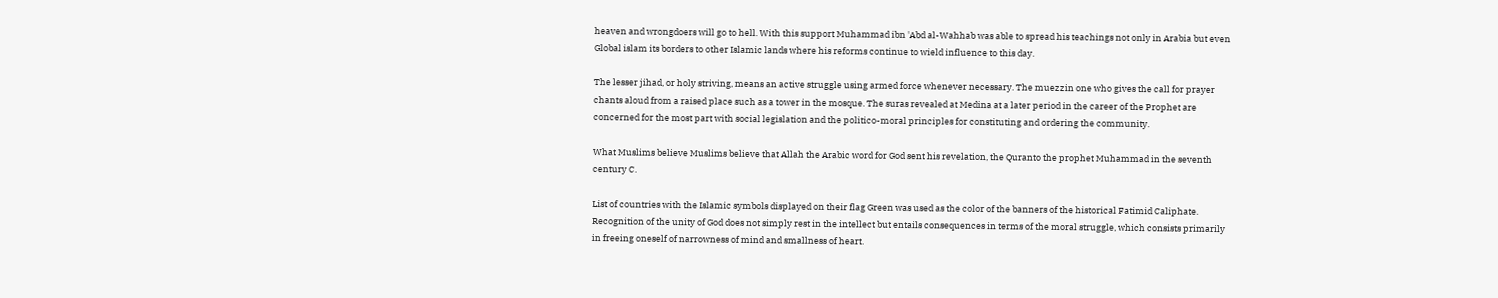heaven and wrongdoers will go to hell. With this support Muhammad ibn 'Abd al-Wahhab was able to spread his teachings not only in Arabia but even Global islam its borders to other Islamic lands where his reforms continue to wield influence to this day.

The lesser jihad, or holy striving, means an active struggle using armed force whenever necessary. The muezzin one who gives the call for prayer chants aloud from a raised place such as a tower in the mosque. The suras revealed at Medina at a later period in the career of the Prophet are concerned for the most part with social legislation and the politico-moral principles for constituting and ordering the community.

What Muslims believe Muslims believe that Allah the Arabic word for God sent his revelation, the Quranto the prophet Muhammad in the seventh century C.

List of countries with the Islamic symbols displayed on their flag Green was used as the color of the banners of the historical Fatimid Caliphate. Recognition of the unity of God does not simply rest in the intellect but entails consequences in terms of the moral struggle, which consists primarily in freeing oneself of narrowness of mind and smallness of heart.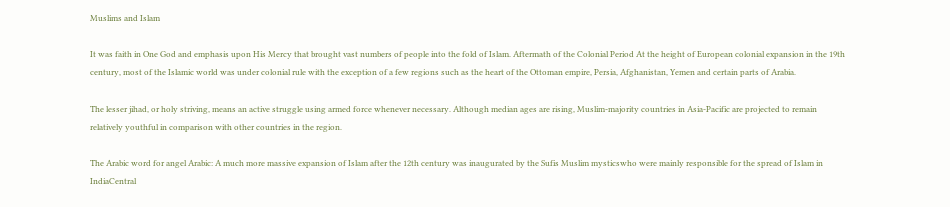Muslims and Islam

It was faith in One God and emphasis upon His Mercy that brought vast numbers of people into the fold of Islam. Aftermath of the Colonial Period At the height of European colonial expansion in the 19th century, most of the Islamic world was under colonial rule with the exception of a few regions such as the heart of the Ottoman empire, Persia, Afghanistan, Yemen and certain parts of Arabia.

The lesser jihad, or holy striving, means an active struggle using armed force whenever necessary. Although median ages are rising, Muslim-majority countries in Asia-Pacific are projected to remain relatively youthful in comparison with other countries in the region.

The Arabic word for angel Arabic: A much more massive expansion of Islam after the 12th century was inaugurated by the Sufis Muslim mysticswho were mainly responsible for the spread of Islam in IndiaCentral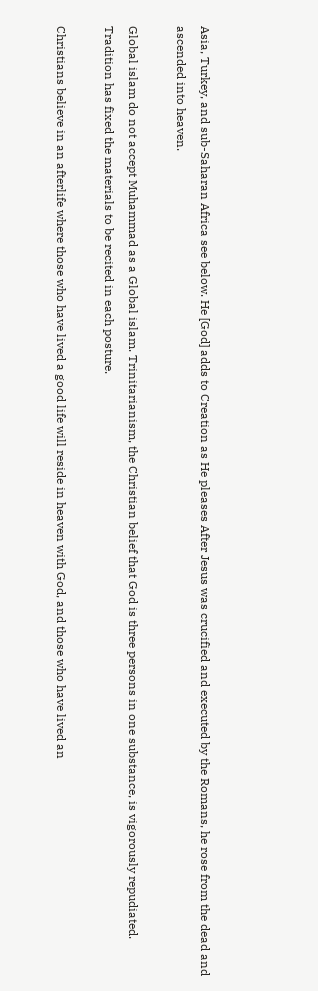Asia, Turkey, and sub-Saharan Africa see below. He [God] adds to Creation as He pleases After Jesus was crucified and executed by the Romans, he rose from the dead and ascended into heaven.

Global islam do not accept Muhammad as a Global islam. Trinitarianism, the Christian belief that God is three persons in one substance, is vigorously repudiated. Tradition has fixed the materials to be recited in each posture.

Christians believe in an afterlife where those who have lived a good life will reside in heaven with God, and those who have lived an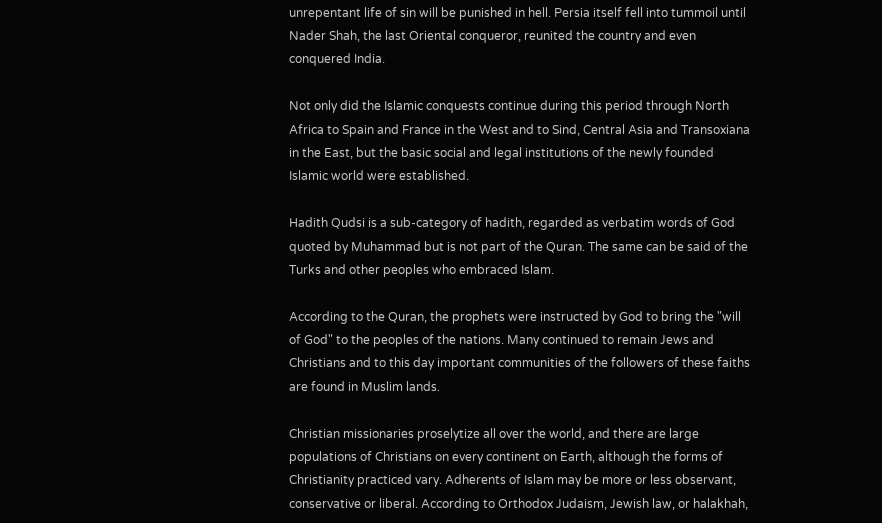unrepentant life of sin will be punished in hell. Persia itself fell into tummoil until Nader Shah, the last Oriental conqueror, reunited the country and even conquered India.

Not only did the Islamic conquests continue during this period through North Africa to Spain and France in the West and to Sind, Central Asia and Transoxiana in the East, but the basic social and legal institutions of the newly founded Islamic world were established.

Hadith Qudsi is a sub-category of hadith, regarded as verbatim words of God quoted by Muhammad but is not part of the Quran. The same can be said of the Turks and other peoples who embraced Islam.

According to the Quran, the prophets were instructed by God to bring the "will of God" to the peoples of the nations. Many continued to remain Jews and Christians and to this day important communities of the followers of these faiths are found in Muslim lands.

Christian missionaries proselytize all over the world, and there are large populations of Christians on every continent on Earth, although the forms of Christianity practiced vary. Adherents of Islam may be more or less observant, conservative or liberal. According to Orthodox Judaism, Jewish law, or halakhah,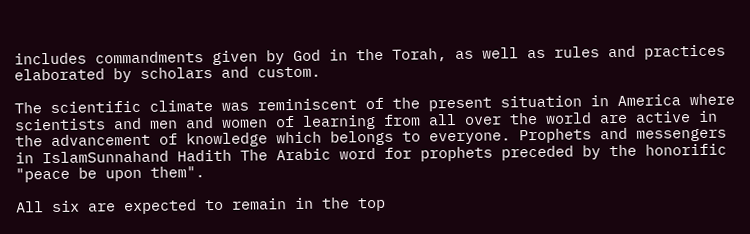includes commandments given by God in the Torah, as well as rules and practices elaborated by scholars and custom.

The scientific climate was reminiscent of the present situation in America where scientists and men and women of learning from all over the world are active in the advancement of knowledge which belongs to everyone. Prophets and messengers in IslamSunnahand Hadith The Arabic word for prophets preceded by the honorific "peace be upon them".

All six are expected to remain in the top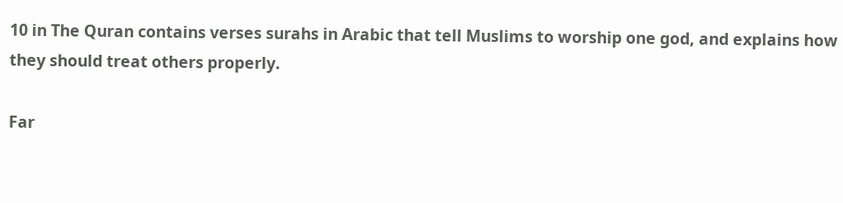10 in The Quran contains verses surahs in Arabic that tell Muslims to worship one god, and explains how they should treat others properly.

Far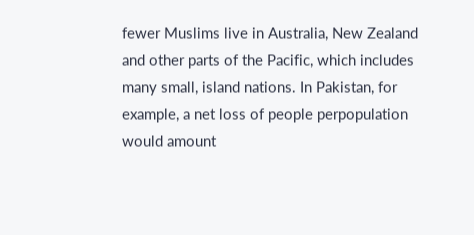fewer Muslims live in Australia, New Zealand and other parts of the Pacific, which includes many small, island nations. In Pakistan, for example, a net loss of people perpopulation would amount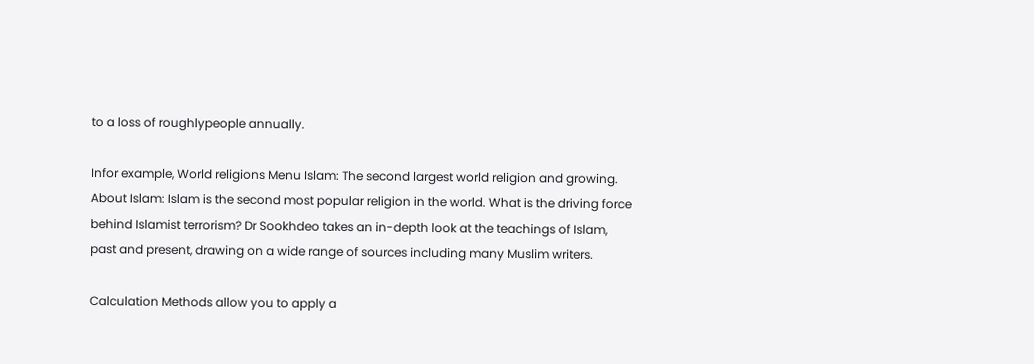to a loss of roughlypeople annually.

Infor example, World religions Menu Islam: The second largest world religion and growing. About Islam: Islam is the second most popular religion in the world. What is the driving force behind Islamist terrorism? Dr Sookhdeo takes an in-depth look at the teachings of Islam, past and present, drawing on a wide range of sources including many Muslim writers.

Calculation Methods allow you to apply a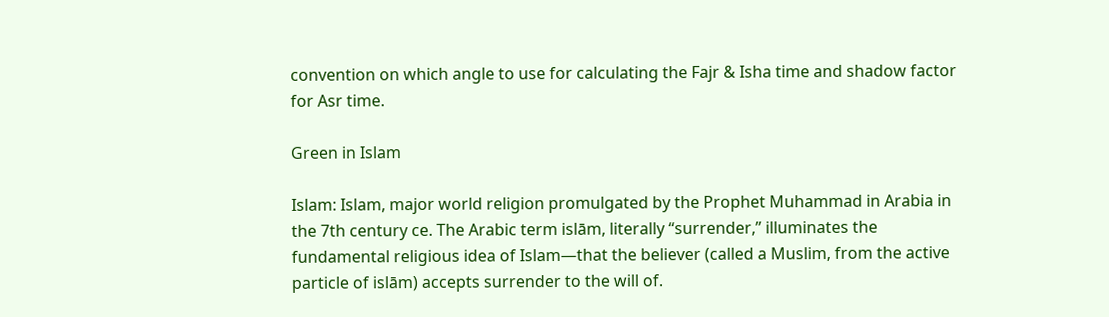convention on which angle to use for calculating the Fajr & Isha time and shadow factor for Asr time.

Green in Islam

Islam: Islam, major world religion promulgated by the Prophet Muhammad in Arabia in the 7th century ce. The Arabic term islām, literally “surrender,” illuminates the fundamental religious idea of Islam—that the believer (called a Muslim, from the active particle of islām) accepts surrender to the will of.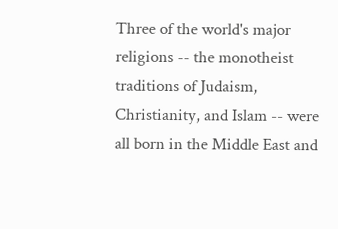Three of the world's major religions -- the monotheist traditions of Judaism, Christianity, and Islam -- were all born in the Middle East and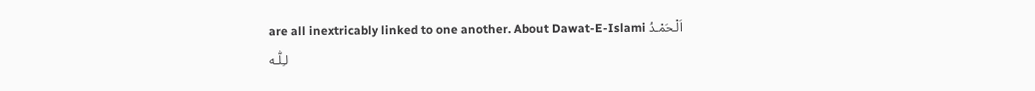are all inextricably linked to one another. About Dawat-E-Islami اَلْـحَمْـدُ لـِلّٰـه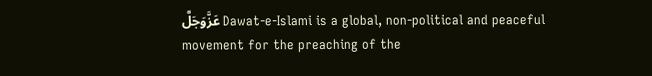عَزَّوَجَلَّ Dawat-e-Islami is a global, non-political and peaceful movement for the preaching of the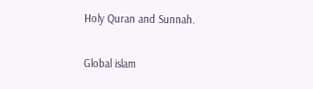Holy Quran and Sunnah.

Global islam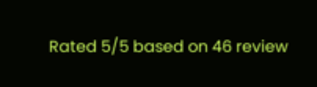Rated 5/5 based on 46 review